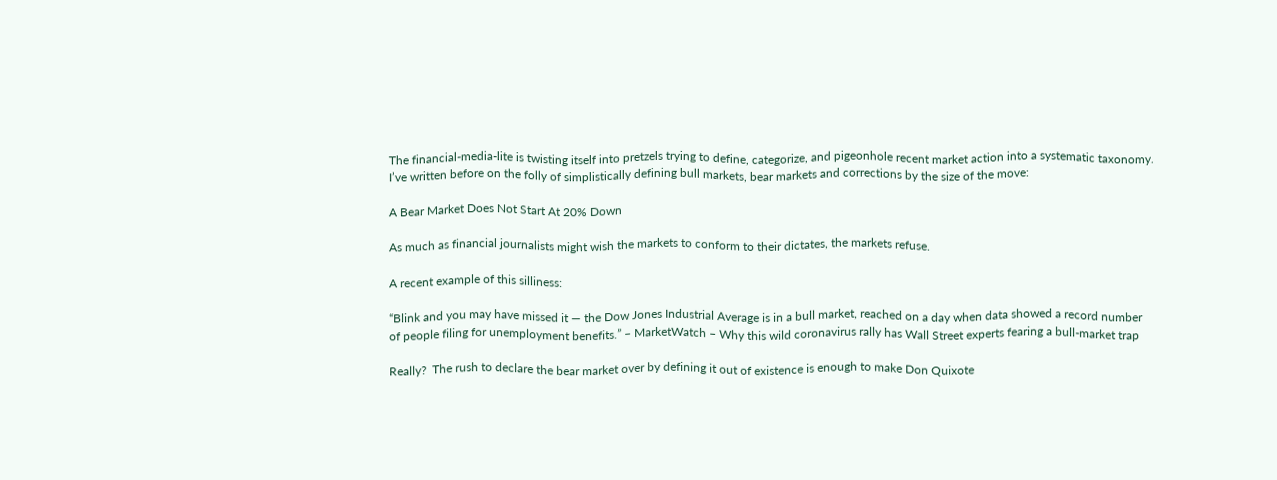The financial-media-lite is twisting itself into pretzels trying to define, categorize, and pigeonhole recent market action into a systematic taxonomy.  I’ve written before on the folly of simplistically defining bull markets, bear markets and corrections by the size of the move:

A Bear Market Does Not Start At 20% Down

As much as financial journalists might wish the markets to conform to their dictates, the markets refuse.

A recent example of this silliness:

“Blink and you may have missed it — the Dow Jones Industrial Average is in a bull market, reached on a day when data showed a record number of people filing for unemployment benefits.” – MarketWatch – Why this wild coronavirus rally has Wall Street experts fearing a bull-market trap

Really?  The rush to declare the bear market over by defining it out of existence is enough to make Don Quixote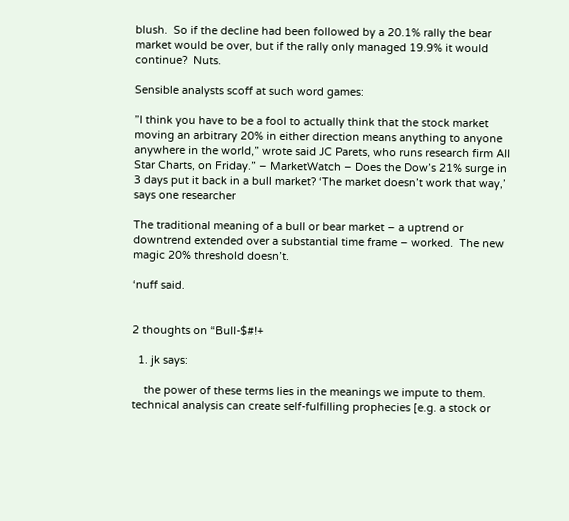blush.  So if the decline had been followed by a 20.1% rally the bear market would be over, but if the rally only managed 19.9% it would continue?  Nuts.

Sensible analysts scoff at such word games:

”I think you have to be a fool to actually think that the stock market moving an arbitrary 20% in either direction means anything to anyone anywhere in the world,” wrote said JC Parets, who runs research firm All Star Charts, on Friday.” – MarketWatch – Does the Dow’s 21% surge in 3 days put it back in a bull market? ‘The market doesn’t work that way,’ says one researcher

The traditional meaning of a bull or bear market – a uptrend or downtrend extended over a substantial time frame – worked.  The new magic 20% threshold doesn’t.

‘nuff said.


2 thoughts on “Bull-$#!+

  1. jk says:

    the power of these terms lies in the meanings we impute to them. technical analysis can create self-fulfilling prophecies [e.g. a stock or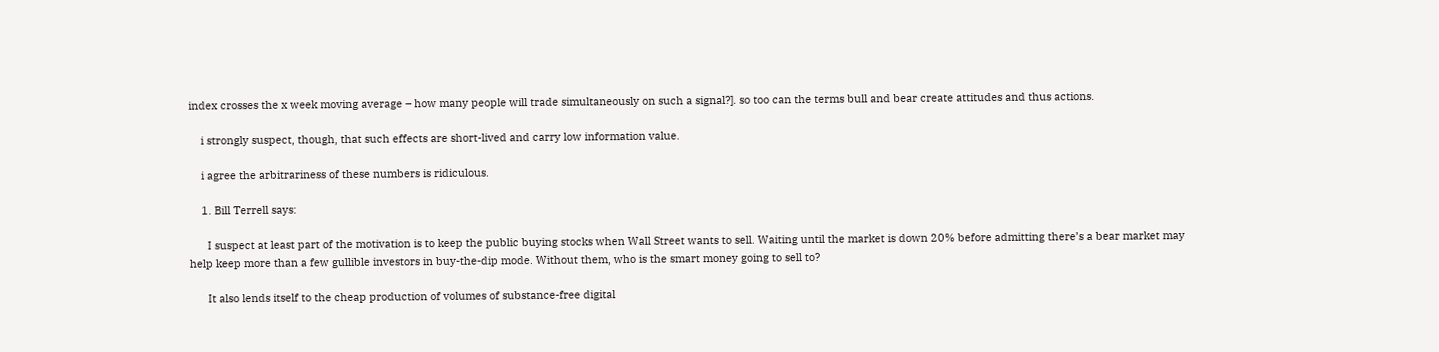index crosses the x week moving average – how many people will trade simultaneously on such a signal?]. so too can the terms bull and bear create attitudes and thus actions.

    i strongly suspect, though, that such effects are short-lived and carry low information value.

    i agree the arbitrariness of these numbers is ridiculous.

    1. Bill Terrell says:

      I suspect at least part of the motivation is to keep the public buying stocks when Wall Street wants to sell. Waiting until the market is down 20% before admitting there’s a bear market may help keep more than a few gullible investors in buy-the-dip mode. Without them, who is the smart money going to sell to?

      It also lends itself to the cheap production of volumes of substance-free digital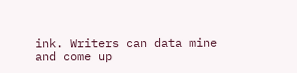ink. Writers can data mine and come up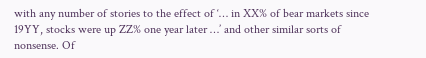with any number of stories to the effect of ‘… in XX% of bear markets since 19YY, stocks were up ZZ% one year later …’ and other similar sorts of nonsense. Of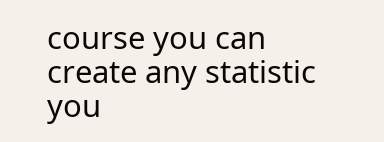course you can create any statistic you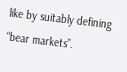like by suitably defining “bear markets”.